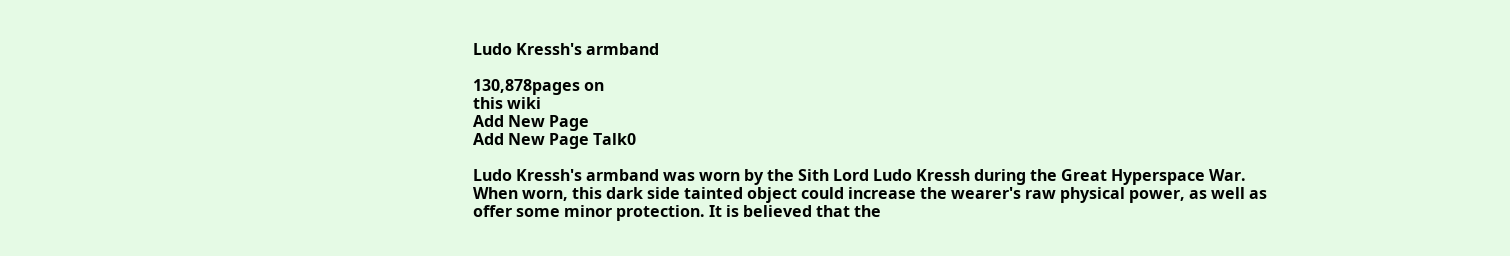Ludo Kressh's armband

130,878pages on
this wiki
Add New Page
Add New Page Talk0

Ludo Kressh's armband was worn by the Sith Lord Ludo Kressh during the Great Hyperspace War. When worn, this dark side tainted object could increase the wearer's raw physical power, as well as offer some minor protection. It is believed that the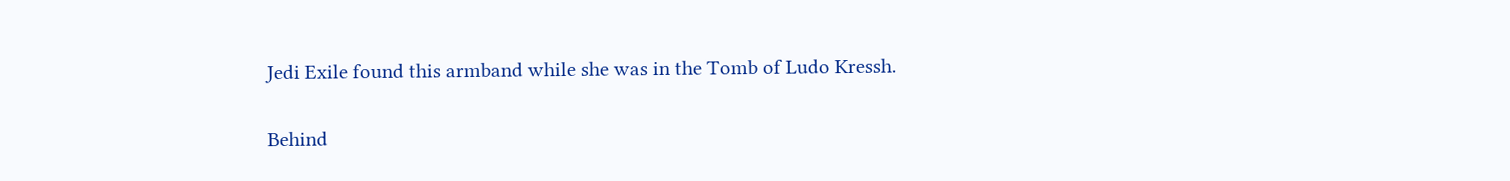Jedi Exile found this armband while she was in the Tomb of Ludo Kressh.

Behind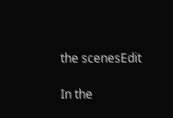the scenesEdit

In the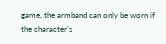game, the armband can only be worn if the character's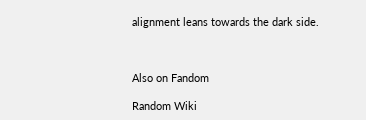alignment leans towards the dark side.



Also on Fandom

Random Wiki